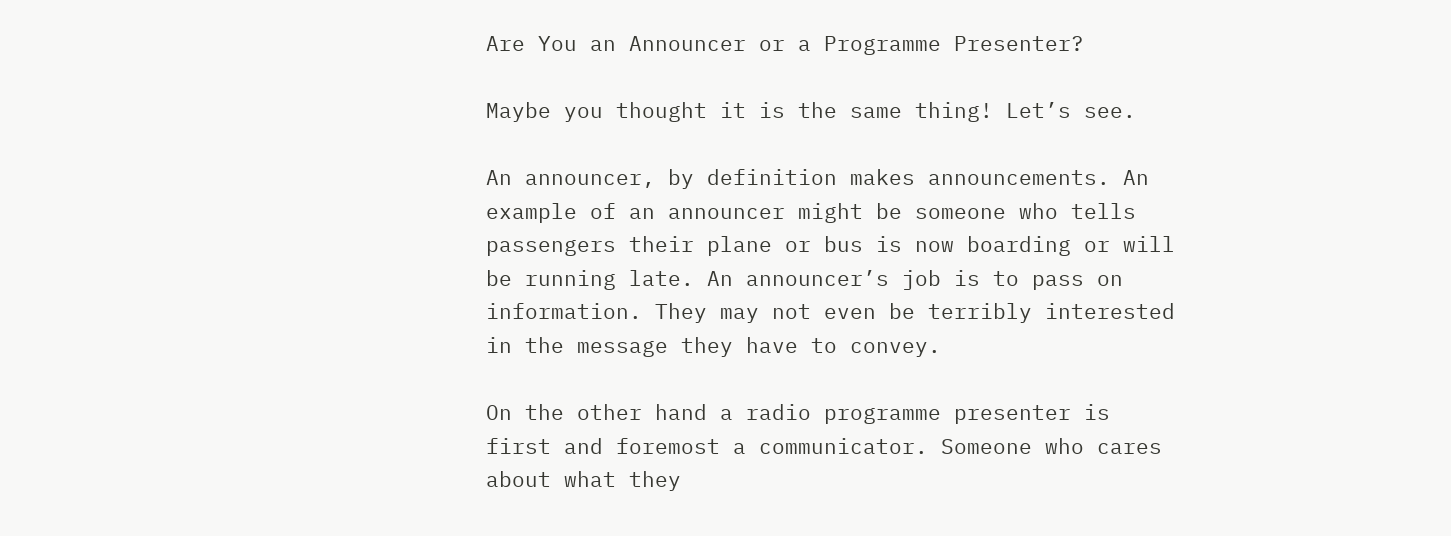Are You an Announcer or a Programme Presenter?

Maybe you thought it is the same thing! Let’s see.

An announcer, by definition makes announcements. An example of an announcer might be someone who tells passengers their plane or bus is now boarding or will be running late. An announcer’s job is to pass on information. They may not even be terribly interested in the message they have to convey.

On the other hand a radio programme presenter is first and foremost a communicator. Someone who cares about what they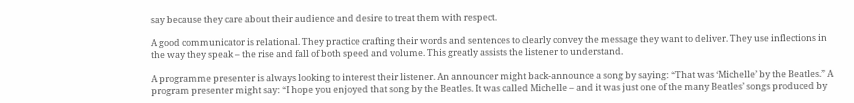say because they care about their audience and desire to treat them with respect.

A good communicator is relational. They practice crafting their words and sentences to clearly convey the message they want to deliver. They use inflections in the way they speak – the rise and fall of both speed and volume. This greatly assists the listener to understand.

A programme presenter is always looking to interest their listener. An announcer might back-announce a song by saying: “That was ‘Michelle’ by the Beatles.” A program presenter might say: “I hope you enjoyed that song by the Beatles. It was called Michelle – and it was just one of the many Beatles’ songs produced by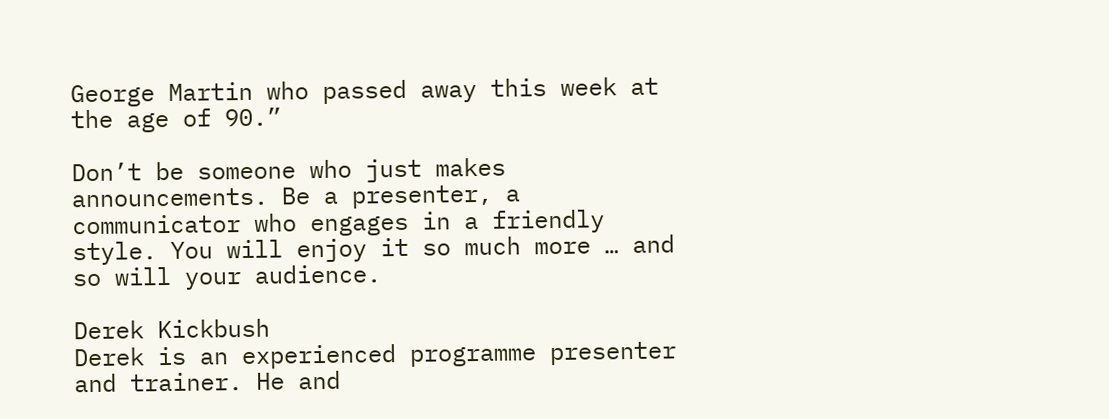George Martin who passed away this week at the age of 90.”

Don’t be someone who just makes announcements. Be a presenter, a communicator who engages in a friendly style. You will enjoy it so much more … and so will your audience.

Derek Kickbush
Derek is an experienced programme presenter and trainer. He and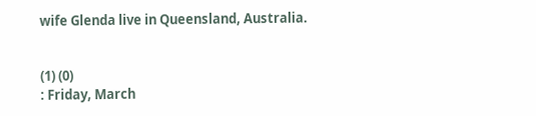wife Glenda live in Queensland, Australia.


(1) (0)
: Friday, March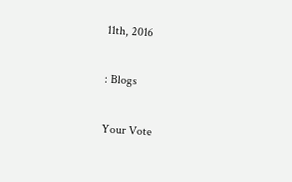11th, 2016

: Blogs

Your Vote